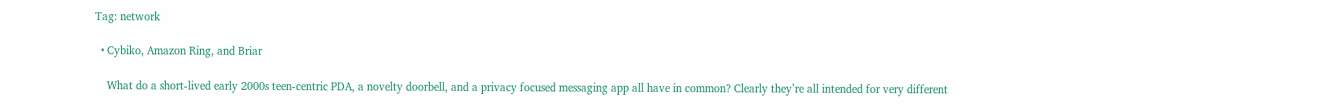Tag: network

  • Cybiko, Amazon Ring, and Briar

    What do a short-lived early 2000s teen-centric PDA, a novelty doorbell, and a privacy focused messaging app all have in common? Clearly they’re all intended for very different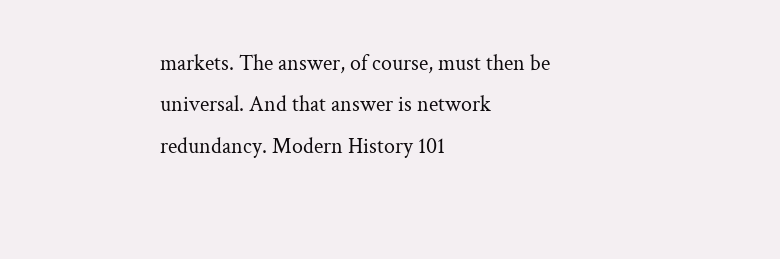markets. The answer, of course, must then be universal. And that answer is network redundancy. Modern History 101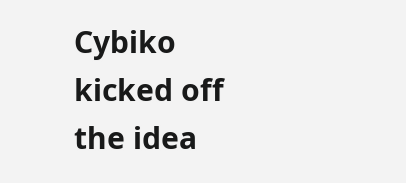Cybiko kicked off the idea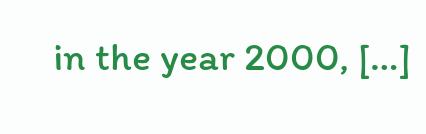in the year 2000, […]